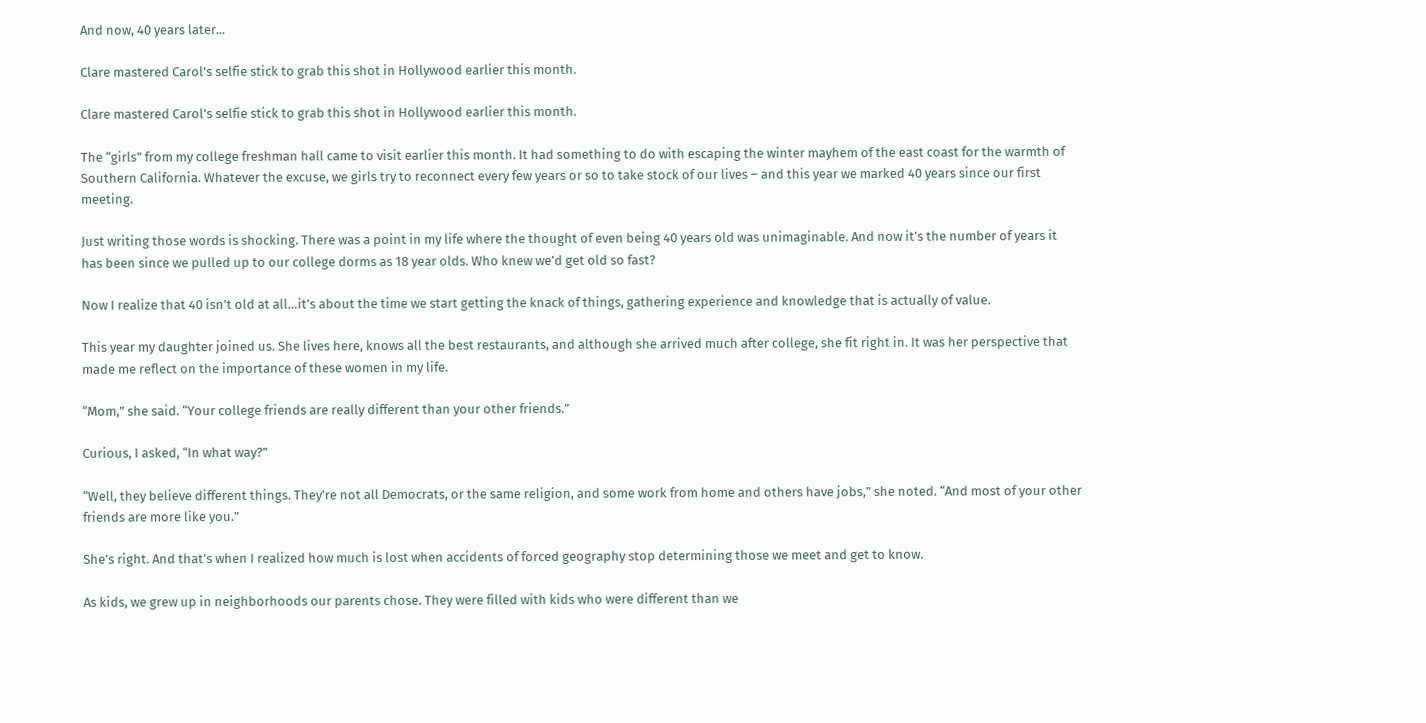And now, 40 years later...

Clare mastered Carol's selfie stick to grab this shot in Hollywood earlier this month.

Clare mastered Carol's selfie stick to grab this shot in Hollywood earlier this month.

The “girls” from my college freshman hall came to visit earlier this month. It had something to do with escaping the winter mayhem of the east coast for the warmth of Southern California. Whatever the excuse, we girls try to reconnect every few years or so to take stock of our lives – and this year we marked 40 years since our first meeting.

Just writing those words is shocking. There was a point in my life where the thought of even being 40 years old was unimaginable. And now it’s the number of years it has been since we pulled up to our college dorms as 18 year olds. Who knew we’d get old so fast?

Now I realize that 40 isn’t old at all…it’s about the time we start getting the knack of things, gathering experience and knowledge that is actually of value.

This year my daughter joined us. She lives here, knows all the best restaurants, and although she arrived much after college, she fit right in. It was her perspective that made me reflect on the importance of these women in my life.

“Mom,” she said. “Your college friends are really different than your other friends.”

Curious, I asked, “In what way?”

“Well, they believe different things. They’re not all Democrats, or the same religion, and some work from home and others have jobs,” she noted. “And most of your other friends are more like you.”

She’s right. And that’s when I realized how much is lost when accidents of forced geography stop determining those we meet and get to know.

As kids, we grew up in neighborhoods our parents chose. They were filled with kids who were different than we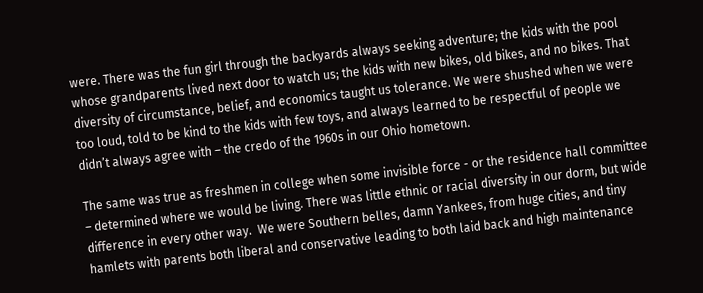were. There was the fun girl through the backyards always seeking adventure; the kids with the pool whose grandparents lived next door to watch us; the kids with new bikes, old bikes, and no bikes. That diversity of circumstance, belief, and economics taught us tolerance. We were shushed when we were too loud, told to be kind to the kids with few toys, and always learned to be respectful of people we didn’t always agree with – the credo of the 1960s in our Ohio hometown.

The same was true as freshmen in college when some invisible force - or the residence hall committee – determined where we would be living. There was little ethnic or racial diversity in our dorm, but wide difference in every other way.  We were Southern belles, damn Yankees, from huge cities, and tiny hamlets with parents both liberal and conservative leading to both laid back and high maintenance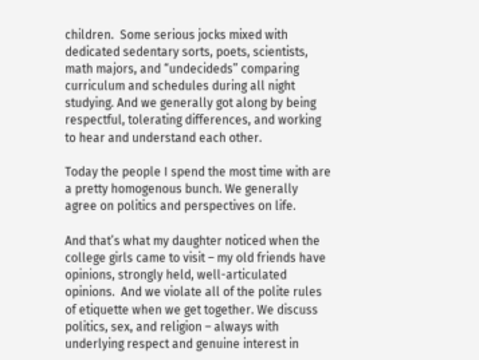children.  Some serious jocks mixed with dedicated sedentary sorts, poets, scientists, math majors, and “undecideds” comparing curriculum and schedules during all night studying. And we generally got along by being respectful, tolerating differences, and working to hear and understand each other.

Today the people I spend the most time with are a pretty homogenous bunch. We generally agree on politics and perspectives on life.

And that’s what my daughter noticed when the college girls came to visit – my old friends have opinions, strongly held, well-articulated opinions.  And we violate all of the polite rules of etiquette when we get together. We discuss politics, sex, and religion – always with underlying respect and genuine interest in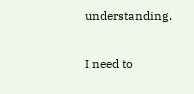understanding.

I need to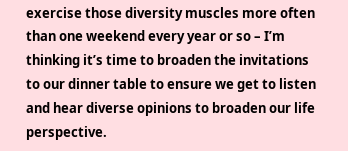exercise those diversity muscles more often than one weekend every year or so – I’m thinking it’s time to broaden the invitations to our dinner table to ensure we get to listen and hear diverse opinions to broaden our life perspective.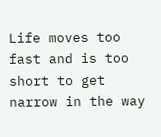Life moves too fast and is too short to get narrow in the way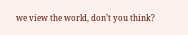we view the world, don’t you think?